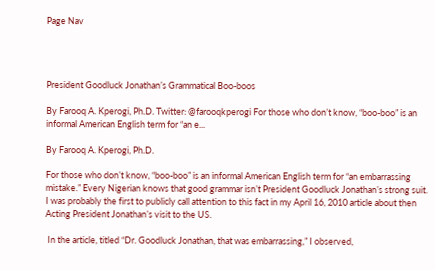Page Nav




President Goodluck Jonathan’s Grammatical Boo-boos

By Farooq A. Kperogi, Ph.D. Twitter: @farooqkperogi For those who don’t know, “boo-boo” is an informal American English term for “an e...

By Farooq A. Kperogi, Ph.D.

For those who don’t know, “boo-boo” is an informal American English term for “an embarrassing mistake.” Every Nigerian knows that good grammar isn’t President Goodluck Jonathan’s strong suit. I was probably the first to publicly call attention to this fact in my April 16, 2010 article about then Acting President Jonathan’s visit to the US.

 In the article, titled “Dr. Goodluck Jonathan, that was embarrassing,” I observed,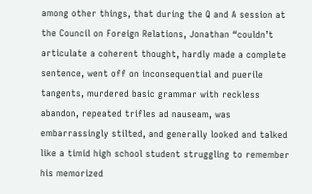among other things, that during the Q and A session at the Council on Foreign Relations, Jonathan “couldn’t articulate a coherent thought, hardly made a complete sentence, went off on inconsequential and puerile tangents, murdered basic grammar with reckless abandon, repeated trifles ad nauseam, was embarrassingly stilted, and generally looked and talked like a timid high school student struggling to remember his memorized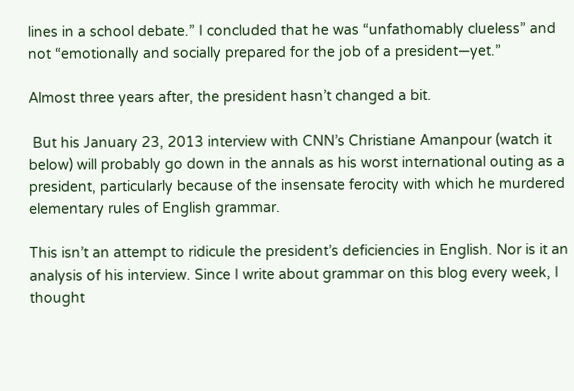lines in a school debate.” I concluded that he was “unfathomably clueless” and not “emotionally and socially prepared for the job of a president—yet.”

Almost three years after, the president hasn’t changed a bit.

 But his January 23, 2013 interview with CNN’s Christiane Amanpour (watch it below) will probably go down in the annals as his worst international outing as a president, particularly because of the insensate ferocity with which he murdered elementary rules of English grammar.

This isn’t an attempt to ridicule the president’s deficiencies in English. Nor is it an analysis of his interview. Since I write about grammar on this blog every week, I thought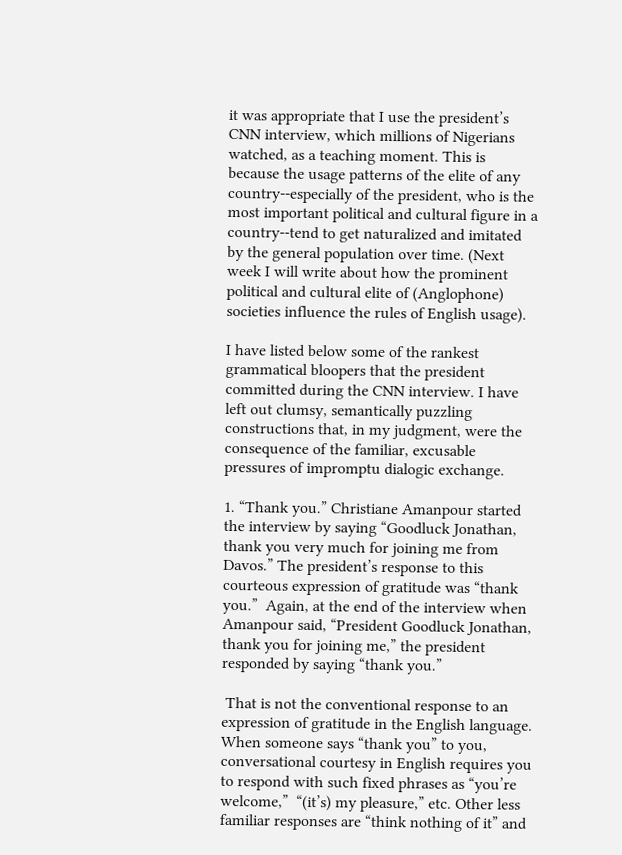it was appropriate that I use the president’s CNN interview, which millions of Nigerians watched, as a teaching moment. This is because the usage patterns of the elite of any country--especially of the president, who is the most important political and cultural figure in a country--tend to get naturalized and imitated by the general population over time. (Next week I will write about how the prominent political and cultural elite of (Anglophone) societies influence the rules of English usage).

I have listed below some of the rankest grammatical bloopers that the president committed during the CNN interview. I have left out clumsy, semantically puzzling constructions that, in my judgment, were the consequence of the familiar, excusable pressures of impromptu dialogic exchange.

1. “Thank you.” Christiane Amanpour started the interview by saying “Goodluck Jonathan, thank you very much for joining me from Davos.” The president’s response to this courteous expression of gratitude was “thank you.”  Again, at the end of the interview when Amanpour said, “President Goodluck Jonathan, thank you for joining me,” the president responded by saying “thank you.”

 That is not the conventional response to an expression of gratitude in the English language. When someone says “thank you” to you, conversational courtesy in English requires you to respond with such fixed phrases as “you’re welcome,”  “(it’s) my pleasure,” etc. Other less familiar responses are “think nothing of it” and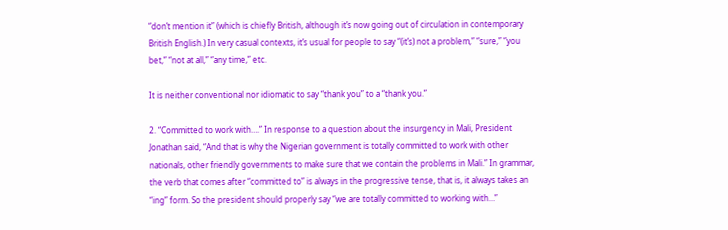“don’t mention it” (which is chiefly British, although it’s now going out of circulation in contemporary British English.) In very casual contexts, it’s usual for people to say “(it’s) not a problem,” “sure,” “you bet,” “not at all,” “any time,” etc.

It is neither conventional nor idiomatic to say “thank you” to a “thank you.”

2. “Committed to work with….” In response to a question about the insurgency in Mali, President Jonathan said, “And that is why the Nigerian government is totally committed to work with other nationals, other friendly governments to make sure that we contain the problems in Mali.” In grammar, the verb that comes after “committed to” is always in the progressive tense, that is, it always takes an “ing” form. So the president should properly say “we are totally committed to working with…”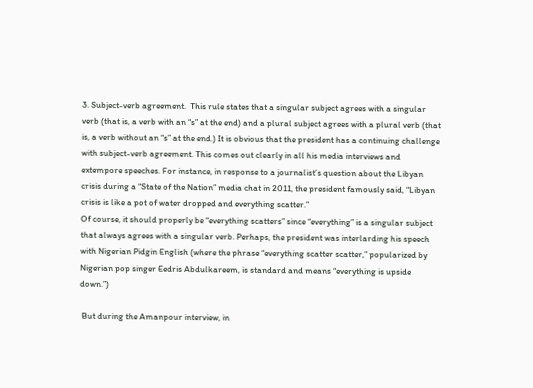3. Subject-verb agreement.  This rule states that a singular subject agrees with a singular verb (that is, a verb with an “s” at the end) and a plural subject agrees with a plural verb (that is, a verb without an “s” at the end.) It is obvious that the president has a continuing challenge with subject-verb agreement. This comes out clearly in all his media interviews and extempore speeches. For instance, in response to a journalist’s question about the Libyan crisis during a “State of the Nation” media chat in 2011, the president famously said, “Libyan crisis is like a pot of water dropped and everything scatter.”
Of course, it should properly be “everything scatters” since “everything” is a singular subject that always agrees with a singular verb. Perhaps, the president was interlarding his speech with Nigerian Pidgin English (where the phrase “everything scatter scatter,” popularized by Nigerian pop singer Eedris Abdulkareem, is standard and means “everything is upside down.”)

 But during the Amanpour interview, in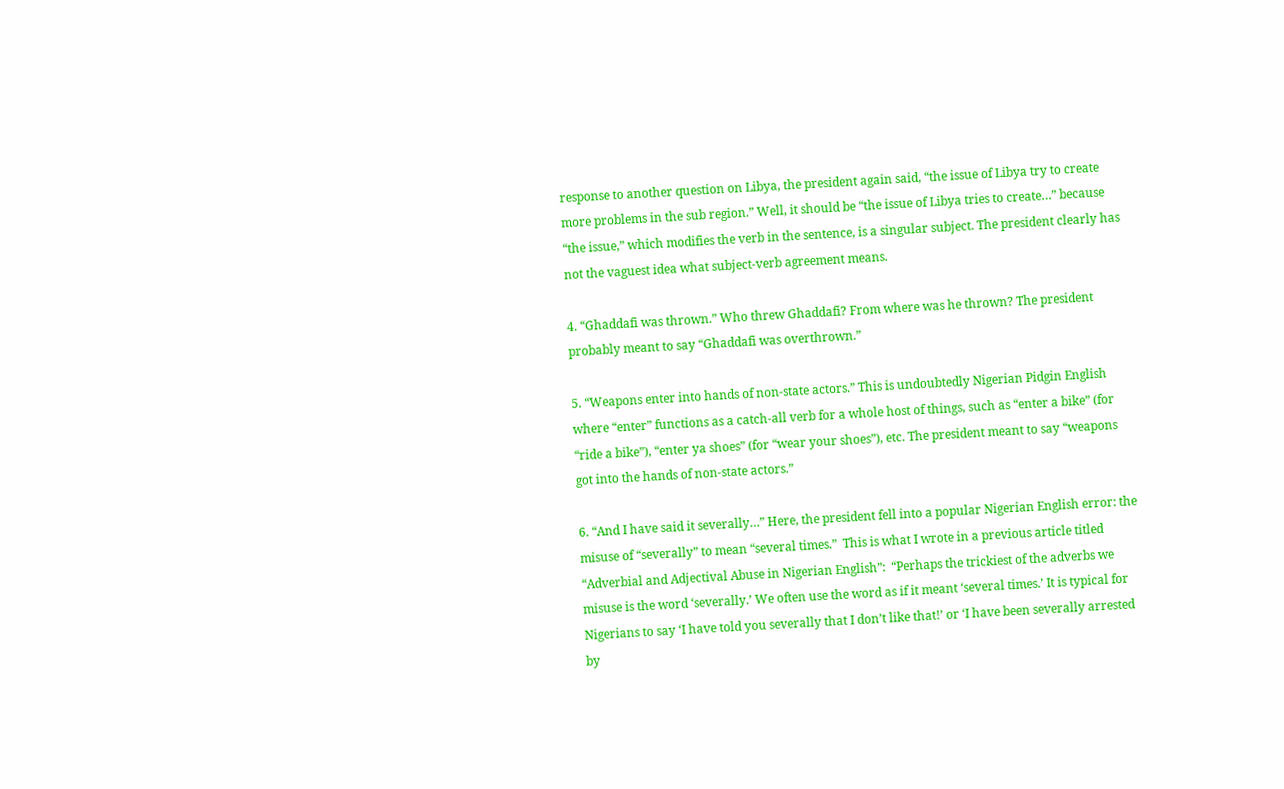response to another question on Libya, the president again said, “the issue of Libya try to create more problems in the sub region.” Well, it should be “the issue of Libya tries to create…” because “the issue,” which modifies the verb in the sentence, is a singular subject. The president clearly has not the vaguest idea what subject-verb agreement means.

4. “Ghaddafi was thrown.” Who threw Ghaddafi? From where was he thrown? The president probably meant to say “Ghaddafi was overthrown.”

5. “Weapons enter into hands of non-state actors.” This is undoubtedly Nigerian Pidgin English where “enter” functions as a catch-all verb for a whole host of things, such as “enter a bike” (for “ride a bike”), “enter ya shoes” (for “wear your shoes”), etc. The president meant to say “weapons got into the hands of non-state actors.”

6. “And I have said it severally…” Here, the president fell into a popular Nigerian English error: the misuse of “severally” to mean “several times.”  This is what I wrote in a previous article titled “Adverbial and Adjectival Abuse in Nigerian English”:  “Perhaps the trickiest of the adverbs we misuse is the word ‘severally.’ We often use the word as if it meant ‘several times.’ It is typical for Nigerians to say ‘I have told you severally that I don’t like that!’ or ‘I have been severally arrested by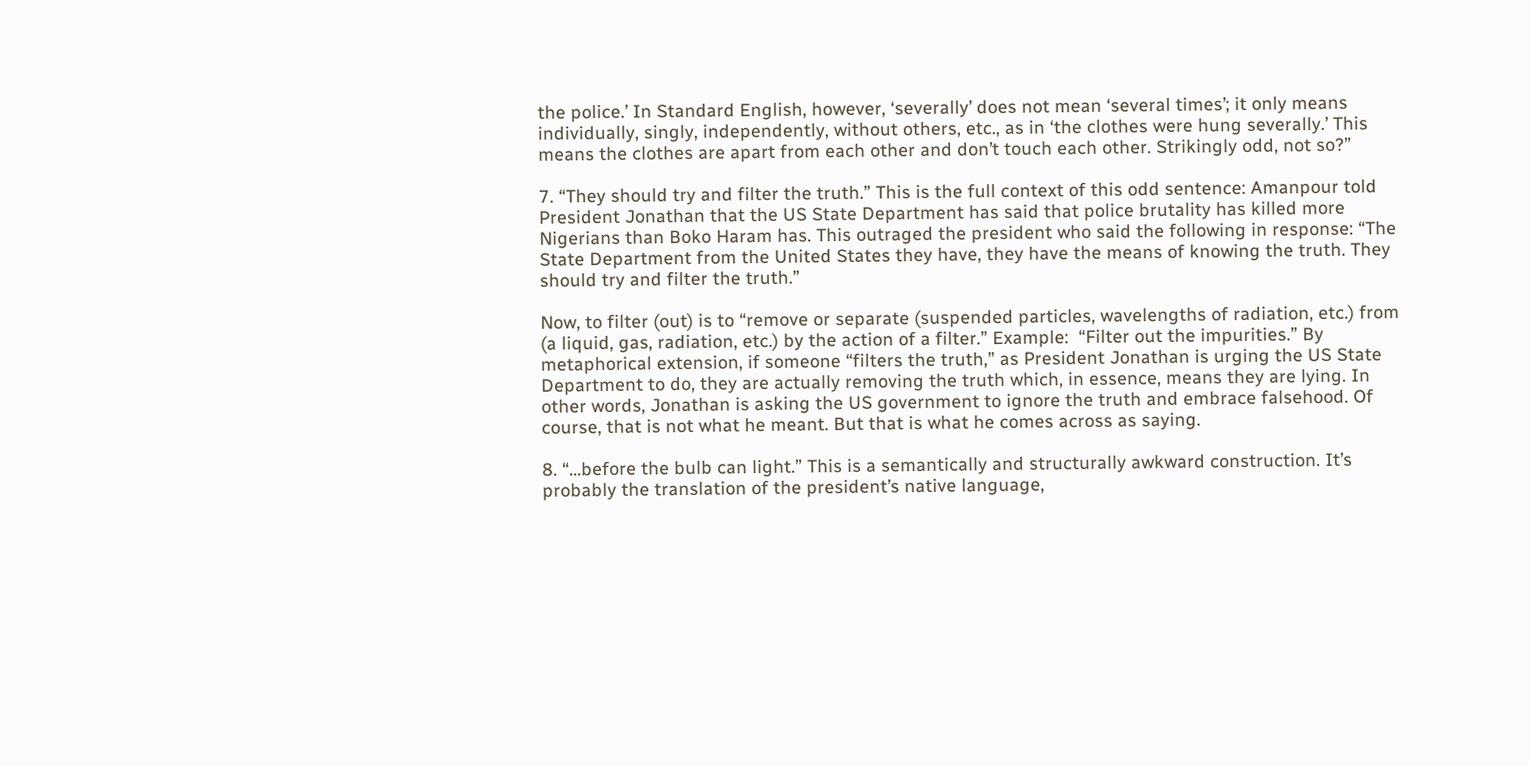the police.’ In Standard English, however, ‘severally’ does not mean ‘several times’; it only means individually, singly, independently, without others, etc., as in ‘the clothes were hung severally.’ This means the clothes are apart from each other and don’t touch each other. Strikingly odd, not so?”

7. “They should try and filter the truth.” This is the full context of this odd sentence: Amanpour told President Jonathan that the US State Department has said that police brutality has killed more Nigerians than Boko Haram has. This outraged the president who said the following in response: “The State Department from the United States they have, they have the means of knowing the truth. They should try and filter the truth.”

Now, to filter (out) is to “remove or separate (suspended particles, wavelengths of radiation, etc.) from (a liquid, gas, radiation, etc.) by the action of a filter.” Example:  “Filter out the impurities.” By metaphorical extension, if someone “filters the truth,” as President Jonathan is urging the US State Department to do, they are actually removing the truth which, in essence, means they are lying. In other words, Jonathan is asking the US government to ignore the truth and embrace falsehood. Of course, that is not what he meant. But that is what he comes across as saying.

8. “…before the bulb can light.” This is a semantically and structurally awkward construction. It’s probably the translation of the president’s native language,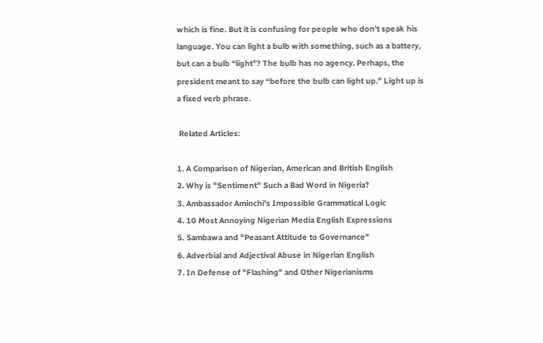which is fine. But it is confusing for people who don’t speak his language. You can light a bulb with something, such as a battery, but can a bulb “light”? The bulb has no agency. Perhaps, the president meant to say “before the bulb can light up.” Light up is a fixed verb phrase.

 Related Articles:

1. A Comparison of Nigerian, American and British English
2. Why is "Sentiment" Such a Bad Word in Nigeria?
3. Ambassador Aminchi's Impossible Grammatical Logic
4. 10 Most Annoying Nigerian Media English Expressions
5. Sambawa and "Peasant Attitude to Governance"
6. Adverbial and Adjectival Abuse in Nigerian English
7. In Defense of "Flashing" and Other Nigerianisms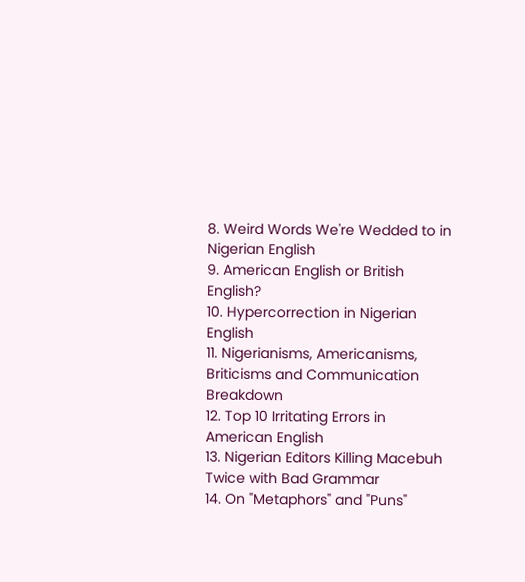8. Weird Words We're Wedded to in Nigerian English
9. American English or British English?
10. Hypercorrection in Nigerian English
11. Nigerianisms, Americanisms, Briticisms and Communication Breakdown
12. Top 10 Irritating Errors in American English
13. Nigerian Editors Killing Macebuh Twice with Bad Grammar
14. On "Metaphors" and "Puns"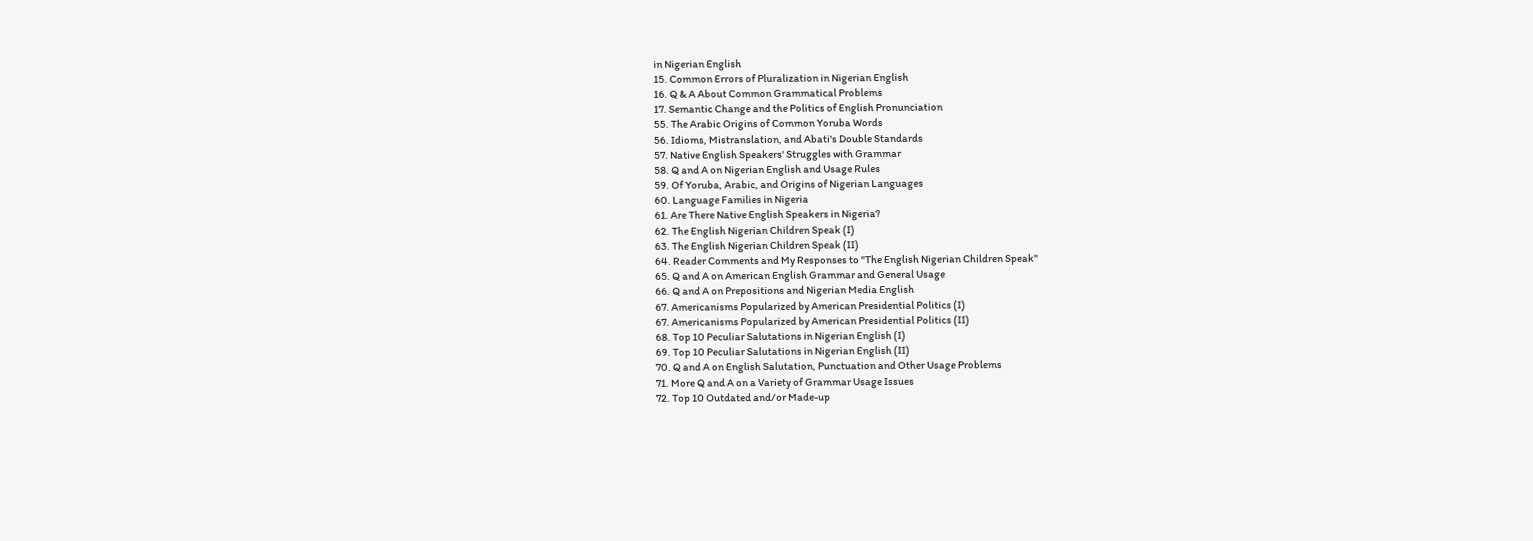in Nigerian English
15. Common Errors of Pluralization in Nigerian English
16. Q & A About Common Grammatical Problems
17. Semantic Change and the Politics of English Pronunciation
55. The Arabic Origins of Common Yoruba Words
56. Idioms, Mistranslation, and Abati's Double Standards
57. Native English Speakers' Struggles with Grammar
58. Q and A on Nigerian English and Usage Rules
59. Of Yoruba, Arabic, and Origins of Nigerian Languages
60. Language Families in Nigeria
61. Are There Native English Speakers in Nigeria?
62. The English Nigerian Children Speak (I)
63. The English Nigerian Children Speak (II)
64. Reader Comments and My Responses to "The English Nigerian Children Speak"
65. Q and A on American English Grammar and General Usage
66. Q and A on Prepositions and Nigerian Media English
67. Americanisms Popularized by American Presidential Politics (I)
67. Americanisms Popularized by American Presidential Politics (II)
68. Top 10 Peculiar Salutations in Nigerian English (I)
69. Top 10 Peculiar Salutations in Nigerian English (II)
70. Q and A on English Salutation, Punctuation and Other Usage Problems
71. More Q and A on a Variety of Grammar Usage Issues
72. Top 10 Outdated and/or Made-up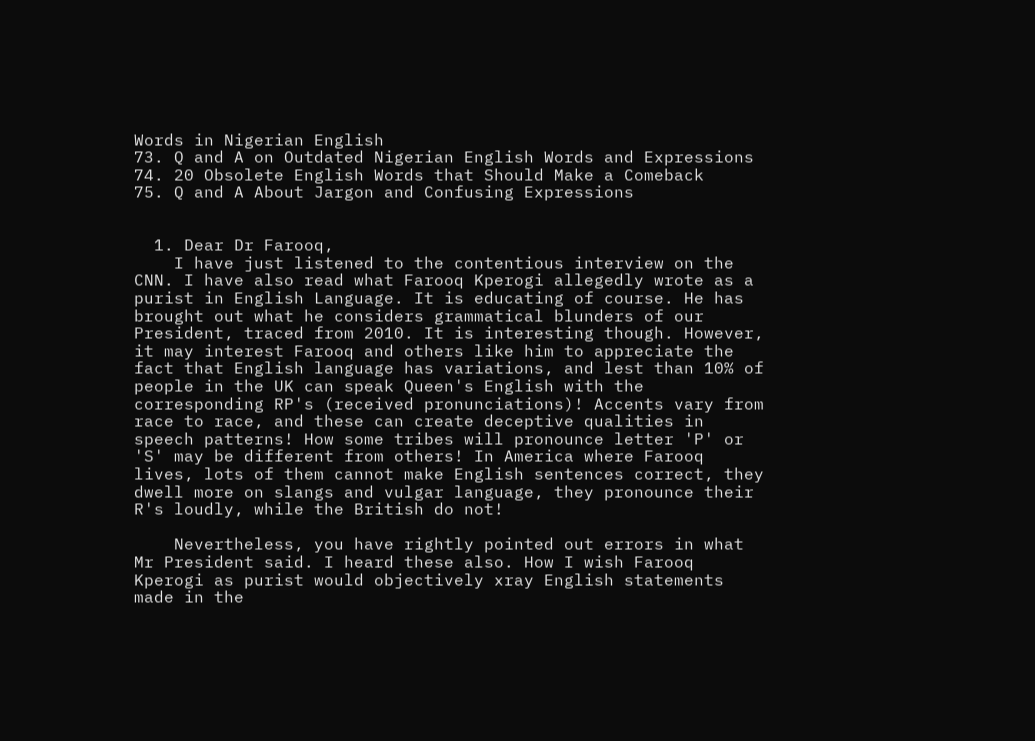Words in Nigerian English
73. Q and A on Outdated Nigerian English Words and Expressions
74. 20 Obsolete English Words that Should Make a Comeback
75. Q and A About Jargon and Confusing Expressions


  1. Dear Dr Farooq,
    I have just listened to the contentious interview on the CNN. I have also read what Farooq Kperogi allegedly wrote as a purist in English Language. It is educating of course. He has brought out what he considers grammatical blunders of our President, traced from 2010. It is interesting though. However, it may interest Farooq and others like him to appreciate the fact that English language has variations, and lest than 10% of people in the UK can speak Queen's English with the corresponding RP's (received pronunciations)! Accents vary from race to race, and these can create deceptive qualities in speech patterns! How some tribes will pronounce letter 'P' or 'S' may be different from others! In America where Farooq lives, lots of them cannot make English sentences correct, they dwell more on slangs and vulgar language, they pronounce their R's loudly, while the British do not!

    Nevertheless, you have rightly pointed out errors in what Mr President said. I heard these also. How I wish Farooq Kperogi as purist would objectively xray English statements made in the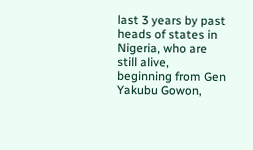last 3 years by past heads of states in Nigeria, who are still alive, beginning from Gen Yakubu Gowon,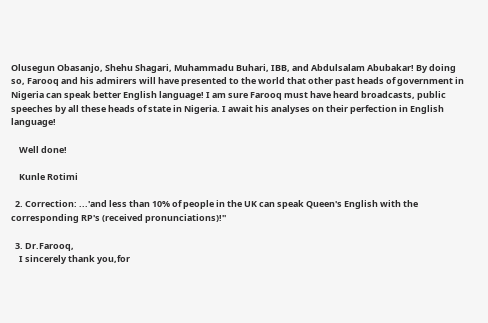Olusegun Obasanjo, Shehu Shagari, Muhammadu Buhari, IBB, and Abdulsalam Abubakar! By doing so, Farooq and his admirers will have presented to the world that other past heads of government in Nigeria can speak better English language! I am sure Farooq must have heard broadcasts, public speeches by all these heads of state in Nigeria. I await his analyses on their perfection in English language!

    Well done!

    Kunle Rotimi

  2. Correction: ...'and less than 10% of people in the UK can speak Queen's English with the corresponding RP's (received pronunciations)!''

  3. Dr.Farooq,
    I sincerely thank you,for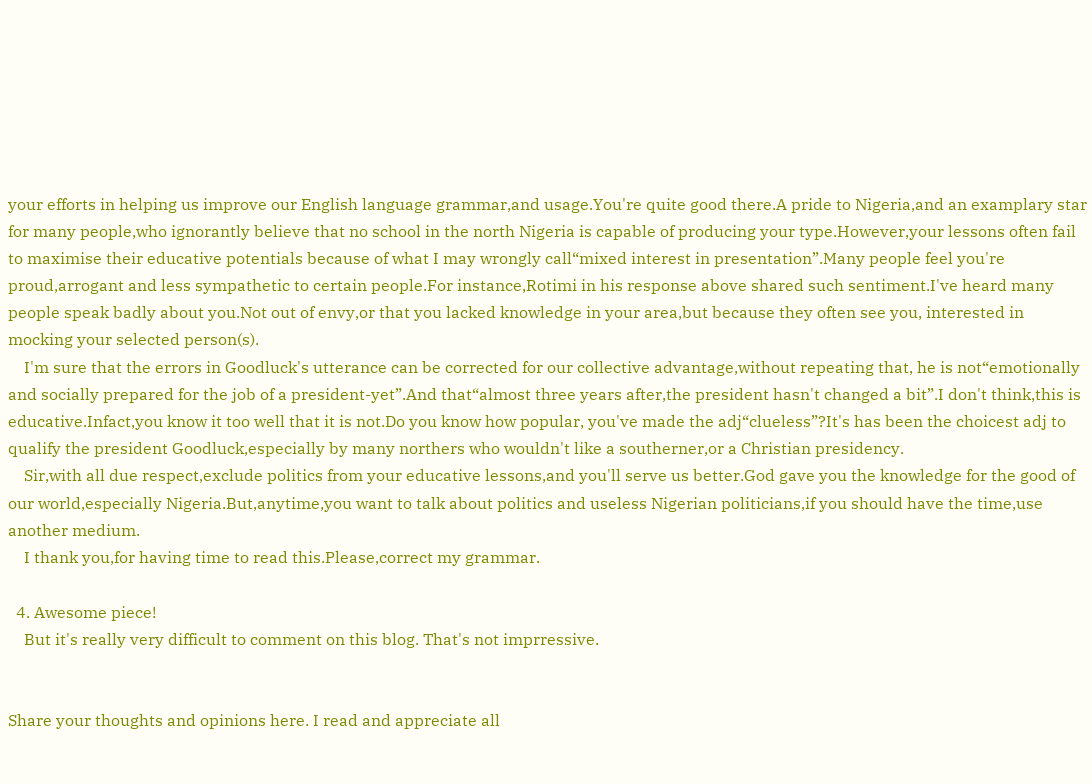your efforts in helping us improve our English language grammar,and usage.You're quite good there.A pride to Nigeria,and an examplary star for many people,who ignorantly believe that no school in the north Nigeria is capable of producing your type.However,your lessons often fail to maximise their educative potentials because of what I may wrongly call“mixed interest in presentation”.Many people feel you're proud,arrogant and less sympathetic to certain people.For instance,Rotimi in his response above shared such sentiment.I've heard many people speak badly about you.Not out of envy,or that you lacked knowledge in your area,but because they often see you, interested in mocking your selected person(s).
    I'm sure that the errors in Goodluck's utterance can be corrected for our collective advantage,without repeating that, he is not“emotionally and socially prepared for the job of a president-yet”.And that“almost three years after,the president hasn't changed a bit”.I don't think,this is educative.Infact,you know it too well that it is not.Do you know how popular, you've made the adj“clueless”?It's has been the choicest adj to qualify the president Goodluck,especially by many northers who wouldn't like a southerner,or a Christian presidency.
    Sir,with all due respect,exclude politics from your educative lessons,and you'll serve us better.God gave you the knowledge for the good of our world,especially Nigeria.But,anytime,you want to talk about politics and useless Nigerian politicians,if you should have the time,use another medium.
    I thank you,for having time to read this.Please,correct my grammar.

  4. Awesome piece!
    But it's really very difficult to comment on this blog. That's not imprressive.


Share your thoughts and opinions here. I read and appreciate all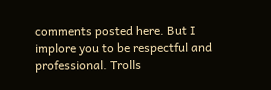comments posted here. But I implore you to be respectful and professional. Trolls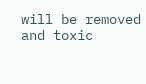will be removed and toxic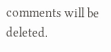comments will be deleted.